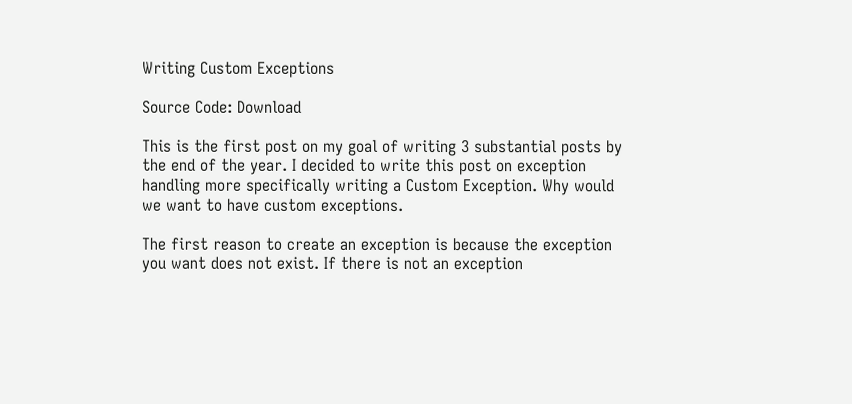Writing Custom Exceptions

Source Code: Download

This is the first post on my goal of writing 3 substantial posts by the end of the year. I decided to write this post on exception handling more specifically writing a Custom Exception. Why would we want to have custom exceptions.

The first reason to create an exception is because the exception you want does not exist. If there is not an exception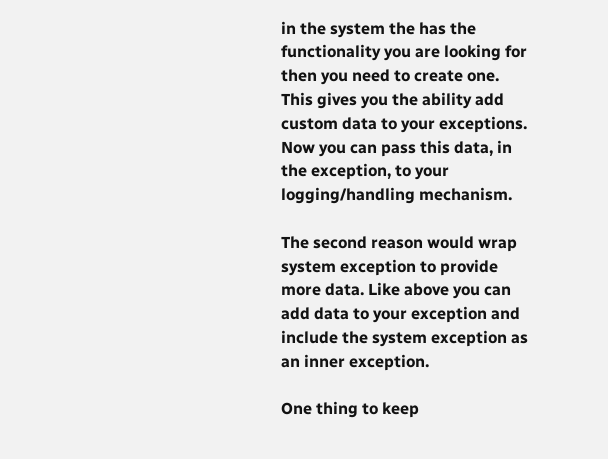in the system the has the functionality you are looking for then you need to create one. This gives you the ability add custom data to your exceptions. Now you can pass this data, in the exception, to your logging/handling mechanism.

The second reason would wrap system exception to provide more data. Like above you can add data to your exception and include the system exception as an inner exception.

One thing to keep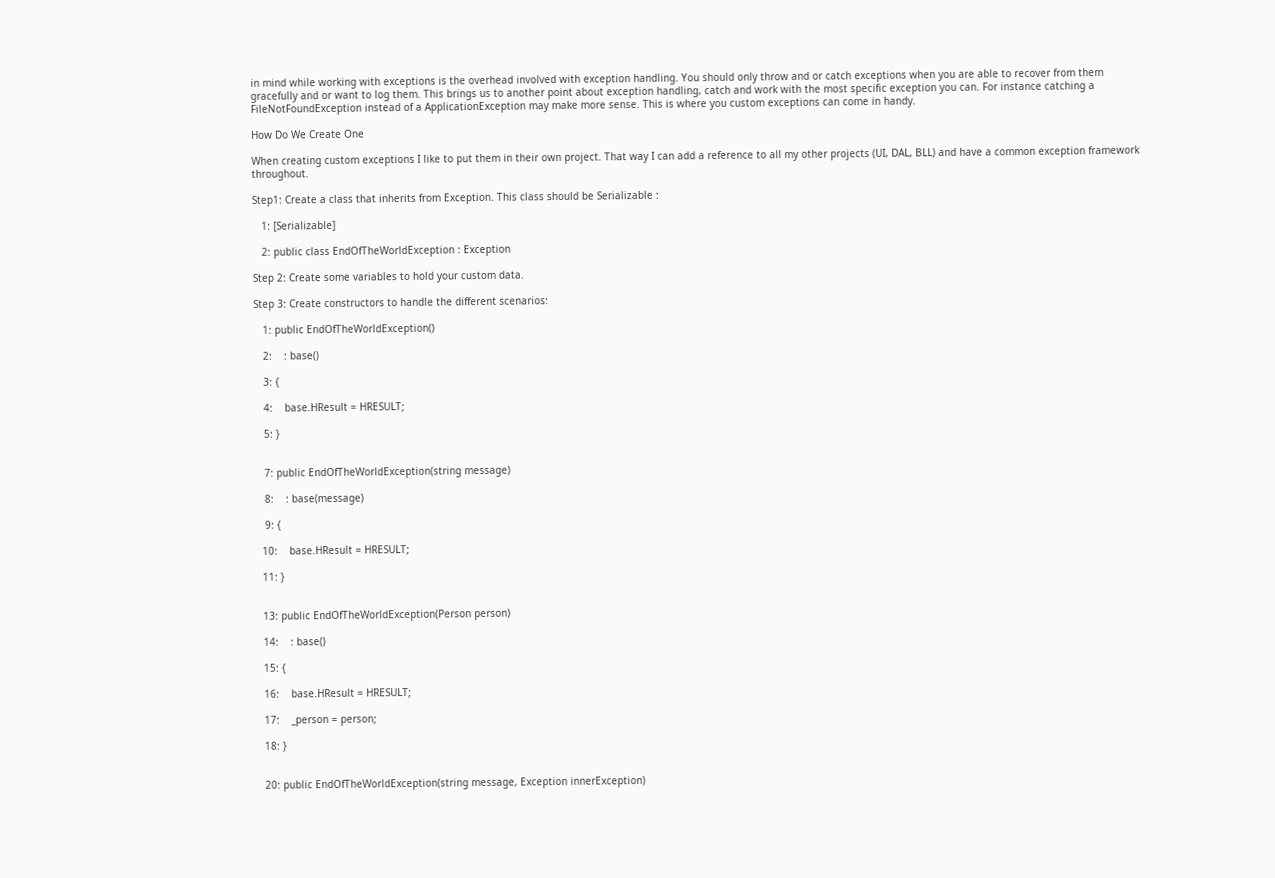in mind while working with exceptions is the overhead involved with exception handling. You should only throw and or catch exceptions when you are able to recover from them gracefully and or want to log them. This brings us to another point about exception handling, catch and work with the most specific exception you can. For instance catching a FileNotFoundException instead of a ApplicationException may make more sense. This is where you custom exceptions can come in handy.

How Do We Create One

When creating custom exceptions I like to put them in their own project. That way I can add a reference to all my other projects (UI, DAL, BLL) and have a common exception framework throughout.

Step1: Create a class that inherits from Exception. This class should be Serializable :

   1: [Serializable]

   2: public class EndOfTheWorldException : Exception

Step 2: Create some variables to hold your custom data.

Step 3: Create constructors to handle the different scenarios:

   1: public EndOfTheWorldException()

   2:    : base()

   3: {

   4:    base.HResult = HRESULT;

   5: }


   7: public EndOfTheWorldException(string message)

   8:    : base(message)

   9: {

  10:    base.HResult = HRESULT;

  11: }


  13: public EndOfTheWorldException(Person person)

  14:    : base()

  15: {

  16:    base.HResult = HRESULT;

  17:    _person = person;

  18: }


  20: public EndOfTheWorldException(string message, Exception innerException)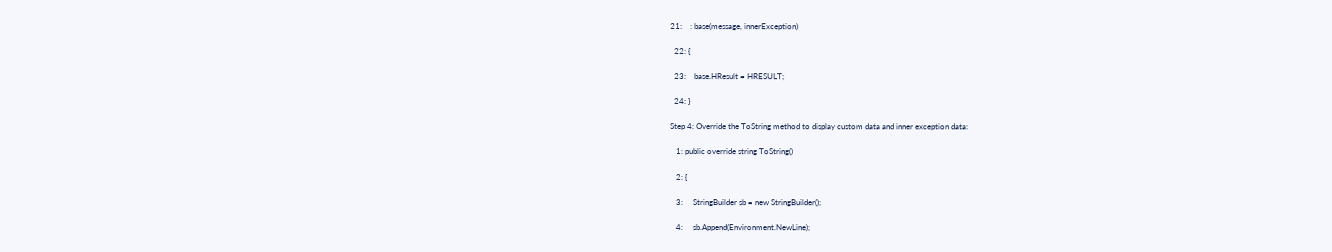21:    : base(message, innerException)

  22: {

  23:    base.HResult = HRESULT;

  24: }

Step 4: Override the ToString method to display custom data and inner exception data:

   1: public override string ToString()

   2: {

   3:     StringBuilder sb = new StringBuilder();

   4:     sb.Append(Environment.NewLine);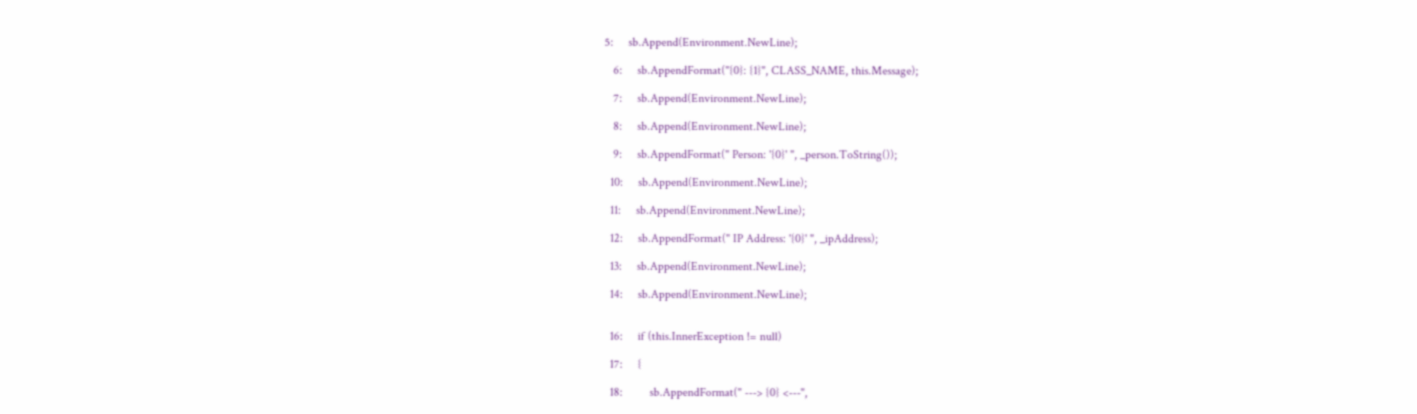5:     sb.Append(Environment.NewLine);

   6:     sb.AppendFormat("{0}: {1}", CLASS_NAME, this.Message);

   7:     sb.Append(Environment.NewLine);

   8:     sb.Append(Environment.NewLine);

   9:     sb.AppendFormat(" Person: '{0}' ", _person.ToString());

  10:     sb.Append(Environment.NewLine);

  11:     sb.Append(Environment.NewLine);

  12:     sb.AppendFormat(" IP Address: '{0}' ", _ipAddress);

  13:     sb.Append(Environment.NewLine);

  14:     sb.Append(Environment.NewLine);


  16:     if (this.InnerException != null)

  17:     {

  18:         sb.AppendFormat(" ---> {0} <---",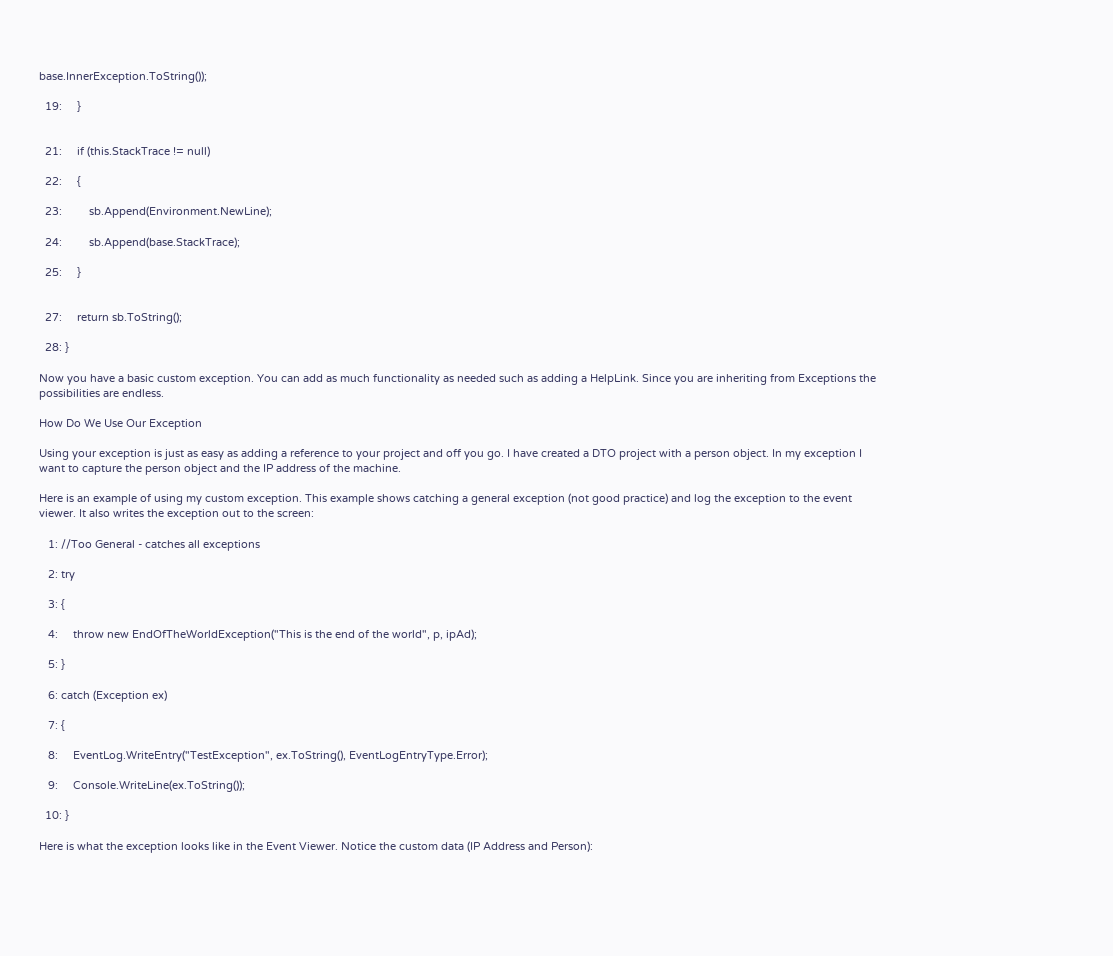base.InnerException.ToString());

  19:     }


  21:     if (this.StackTrace != null)

  22:     {

  23:         sb.Append(Environment.NewLine);

  24:         sb.Append(base.StackTrace);

  25:     }


  27:     return sb.ToString();

  28: }

Now you have a basic custom exception. You can add as much functionality as needed such as adding a HelpLink. Since you are inheriting from Exceptions the possibilities are endless.

How Do We Use Our Exception

Using your exception is just as easy as adding a reference to your project and off you go. I have created a DTO project with a person object. In my exception I want to capture the person object and the IP address of the machine.

Here is an example of using my custom exception. This example shows catching a general exception (not good practice) and log the exception to the event viewer. It also writes the exception out to the screen:

   1: //Too General - catches all exceptions

   2: try

   3: {

   4:     throw new EndOfTheWorldException("This is the end of the world", p, ipAd);

   5: }

   6: catch (Exception ex)

   7: {

   8:     EventLog.WriteEntry("TestException", ex.ToString(), EventLogEntryType.Error);

   9:     Console.WriteLine(ex.ToString());

  10: }

Here is what the exception looks like in the Event Viewer. Notice the custom data (IP Address and Person):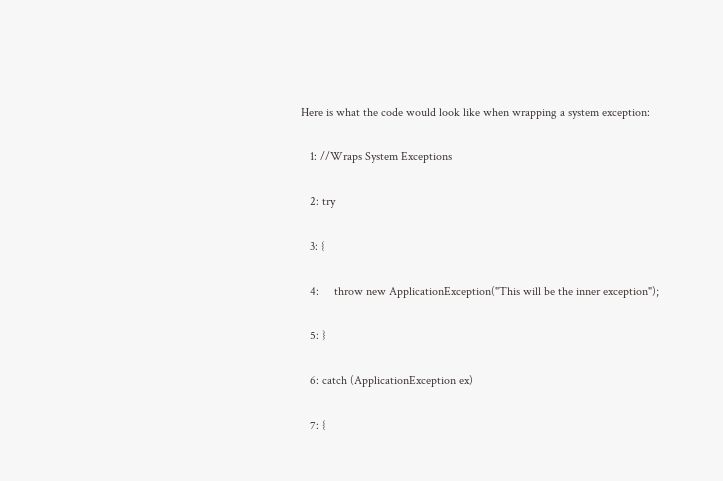Here is what the code would look like when wrapping a system exception:

   1: //Wraps System Exceptions

   2: try

   3: {

   4:     throw new ApplicationException("This will be the inner exception");

   5: }

   6: catch (ApplicationException ex)

   7: {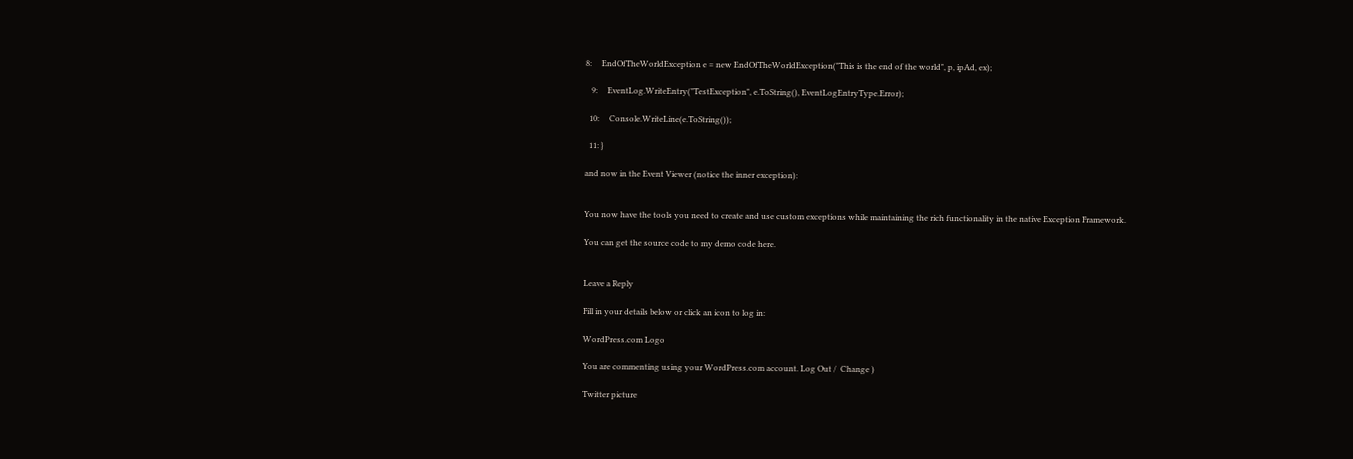8:     EndOfTheWorldException e = new EndOfTheWorldException("This is the end of the world", p, ipAd, ex);

   9:     EventLog.WriteEntry("TestException", e.ToString(), EventLogEntryType.Error);

  10:     Console.WriteLine(e.ToString());

  11: }

and now in the Event Viewer (notice the inner exception):


You now have the tools you need to create and use custom exceptions while maintaining the rich functionality in the native Exception Framework.

You can get the source code to my demo code here.


Leave a Reply

Fill in your details below or click an icon to log in:

WordPress.com Logo

You are commenting using your WordPress.com account. Log Out /  Change )

Twitter picture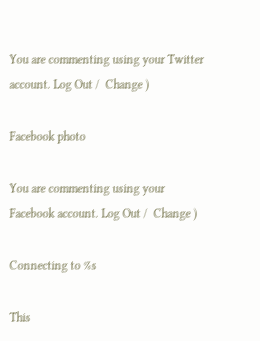You are commenting using your Twitter account. Log Out /  Change )

Facebook photo

You are commenting using your Facebook account. Log Out /  Change )

Connecting to %s

This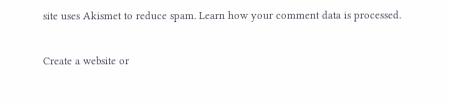site uses Akismet to reduce spam. Learn how your comment data is processed.

Create a website or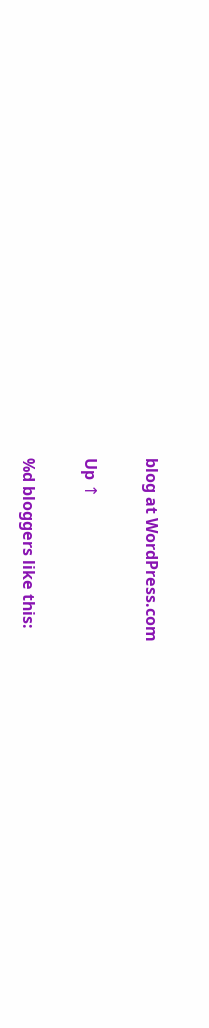blog at WordPress.com

Up ↑

%d bloggers like this: